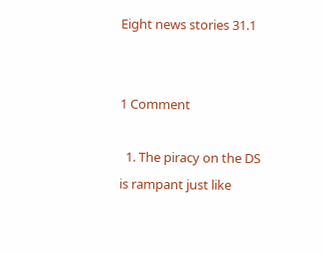Eight news stories 31.1


1 Comment

  1. The piracy on the DS is rampant just like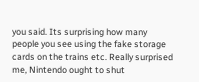you said. Its surprising how many people you see using the fake storage cards on the trains etc. Really surprised me, Nintendo ought to shut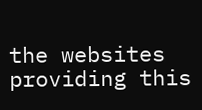the websites providing this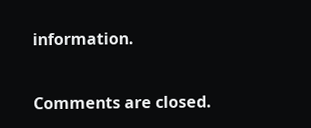information.

Comments are closed.